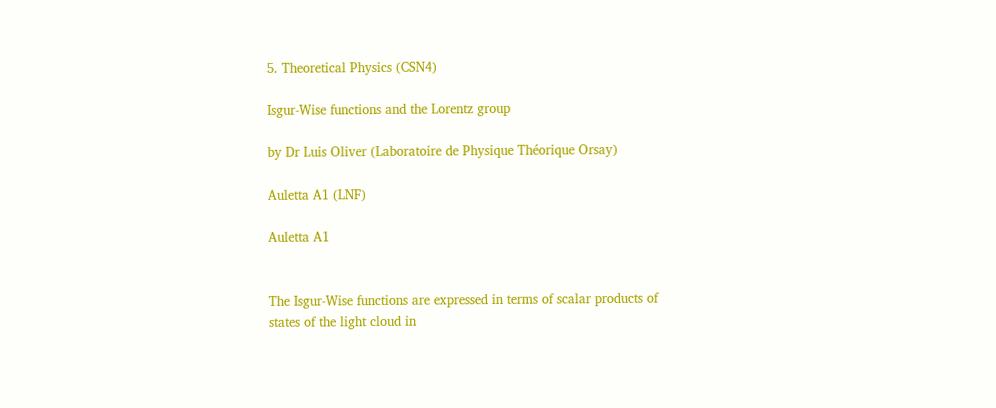5. Theoretical Physics (CSN4)

Isgur-Wise functions and the Lorentz group

by Dr Luis Oliver (Laboratoire de Physique Théorique Orsay)

Auletta A1 (LNF)

Auletta A1


The Isgur-Wise functions are expressed in terms of scalar products of states of the light cloud in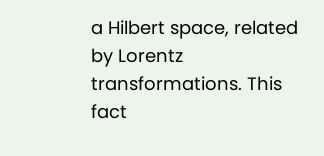a Hilbert space, related by Lorentz transformations. This fact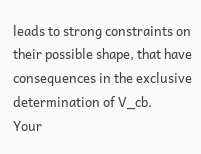leads to strong constraints on their possible shape, that have consequences in the exclusive determination of V_cb.
Your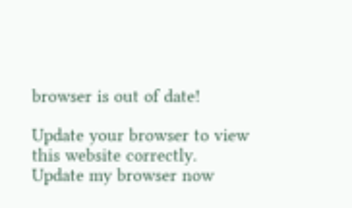browser is out of date!

Update your browser to view this website correctly. Update my browser now